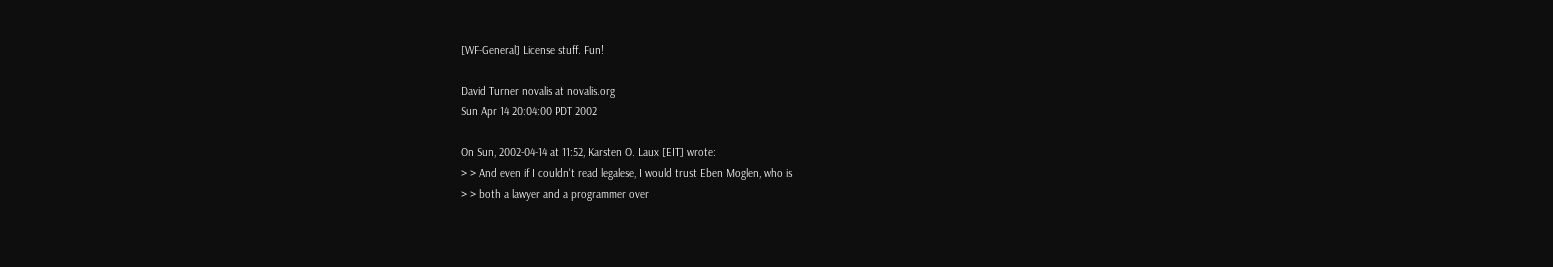[WF-General] License stuff. Fun!

David Turner novalis at novalis.org
Sun Apr 14 20:04:00 PDT 2002

On Sun, 2002-04-14 at 11:52, Karsten O. Laux [EIT] wrote:
> > And even if I couldn't read legalese, I would trust Eben Moglen, who is
> > both a lawyer and a programmer over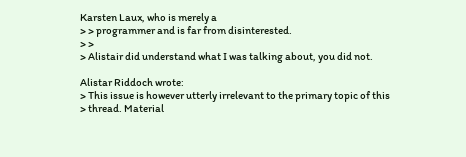Karsten Laux, who is merely a
> > programmer and is far from disinterested.
> >
> Alistair did understand what I was talking about, you did not.

Alistar Riddoch wrote:
> This issue is however utterly irrelevant to the primary topic of this
> thread. Material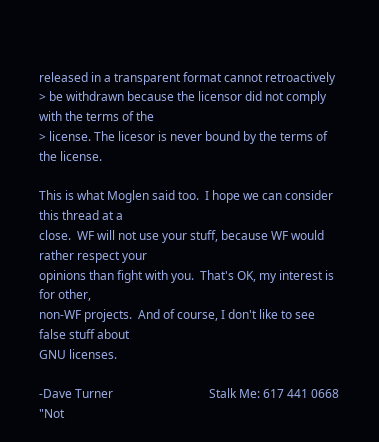released in a transparent format cannot retroactively
> be withdrawn because the licensor did not comply with the terms of the
> license. The licesor is never bound by the terms of the license.

This is what Moglen said too.  I hope we can consider this thread at a
close.  WF will not use your stuff, because WF would rather respect your
opinions than fight with you.  That's OK, my interest is for other,
non-WF projects.  And of course, I don't like to see false stuff about
GNU licenses.

-Dave Turner                                Stalk Me: 617 441 0668
"Not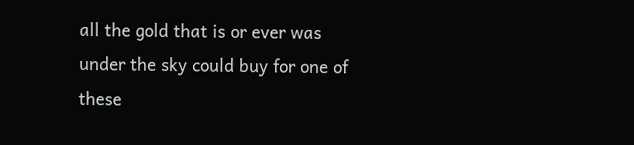all the gold that is or ever was
under the sky could buy for one of these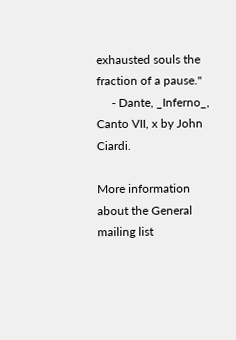exhausted souls the fraction of a pause."
     - Dante, _Inferno_, Canto VII, x by John Ciardi.

More information about the General mailing list